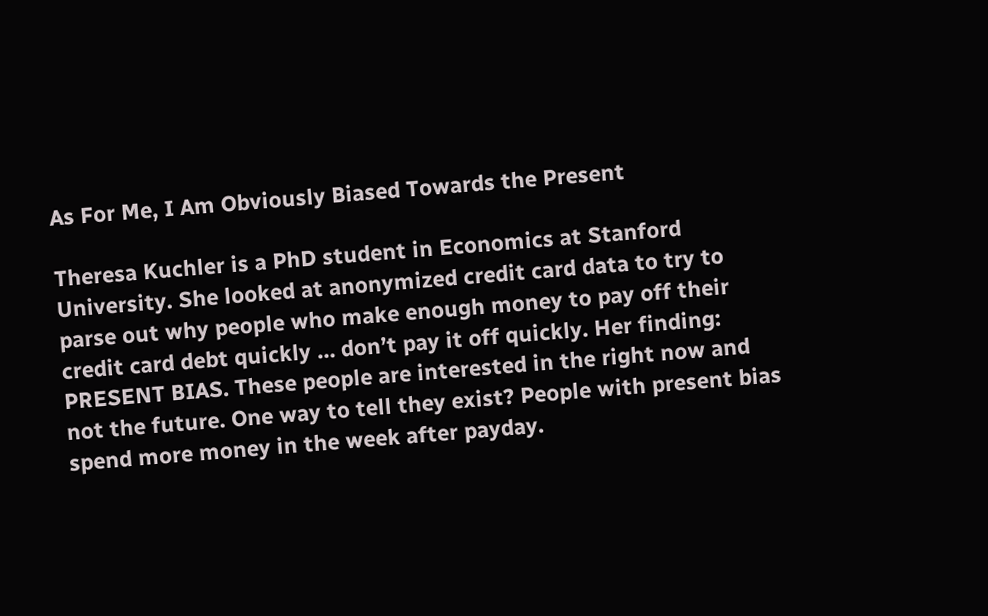As For Me, I Am Obviously Biased Towards the Present

Theresa Kuchler is a PhD student in Economics at Stanford University. She looked at anonymized credit card data to try to parse out why people who make enough money to pay off their credit card debt quickly … don’t pay it off quickly. Her finding: PRESENT BIAS. These people are interested in the right now and not the future. One way to tell they exist? People with present bias spend more money in the week after payday.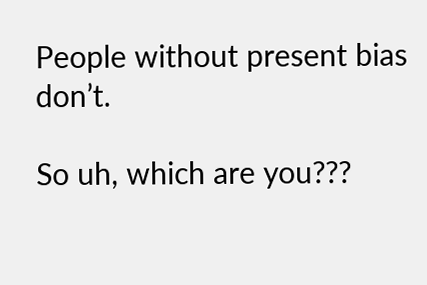People without present bias don’t.

So uh, which are you???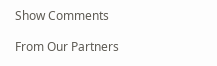Show Comments

From Our Partners